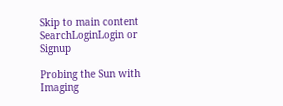Skip to main content
SearchLoginLogin or Signup

Probing the Sun with Imaging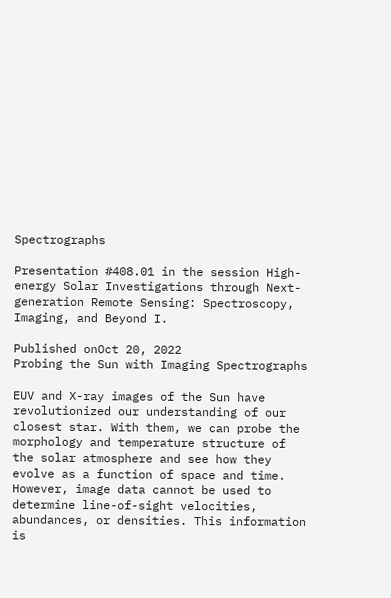Spectrographs

Presentation #408.01 in the session High-energy Solar Investigations through Next-generation Remote Sensing: Spectroscopy, Imaging, and Beyond I.

Published onOct 20, 2022
Probing the Sun with Imaging Spectrographs

EUV and X-ray images of the Sun have revolutionized our understanding of our closest star. With them, we can probe the morphology and temperature structure of the solar atmosphere and see how they evolve as a function of space and time. However, image data cannot be used to determine line-of-sight velocities, abundances, or densities. This information is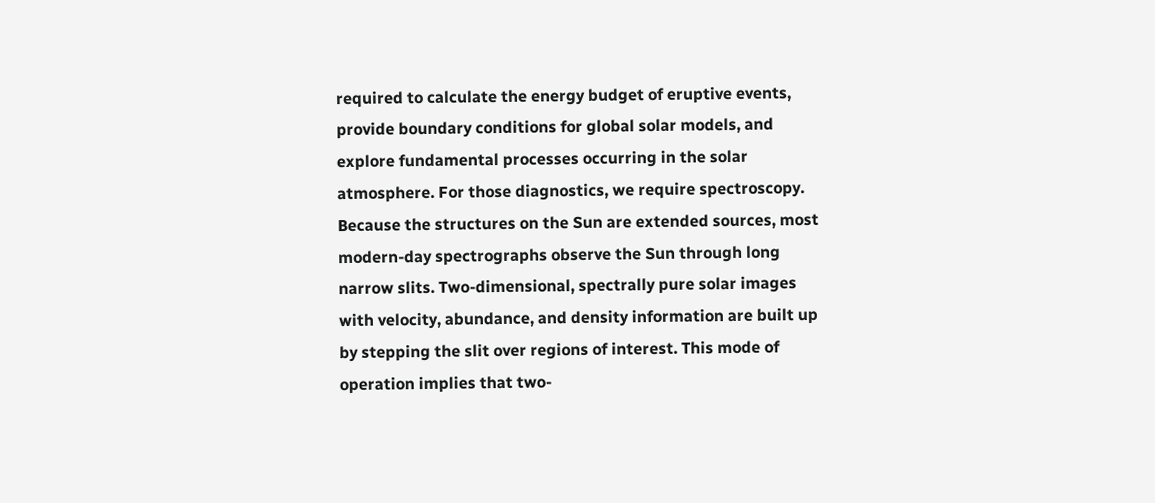required to calculate the energy budget of eruptive events, provide boundary conditions for global solar models, and explore fundamental processes occurring in the solar atmosphere. For those diagnostics, we require spectroscopy. Because the structures on the Sun are extended sources, most modern-day spectrographs observe the Sun through long narrow slits. Two-dimensional, spectrally pure solar images with velocity, abundance, and density information are built up by stepping the slit over regions of interest. This mode of operation implies that two-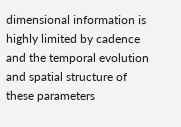dimensional information is highly limited by cadence and the temporal evolution and spatial structure of these parameters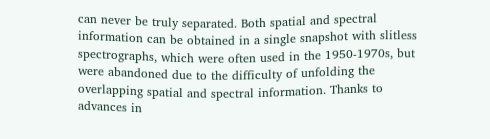can never be truly separated. Both spatial and spectral information can be obtained in a single snapshot with slitless spectrographs, which were often used in the 1950-1970s, but were abandoned due to the difficulty of unfolding the overlapping spatial and spectral information. Thanks to advances in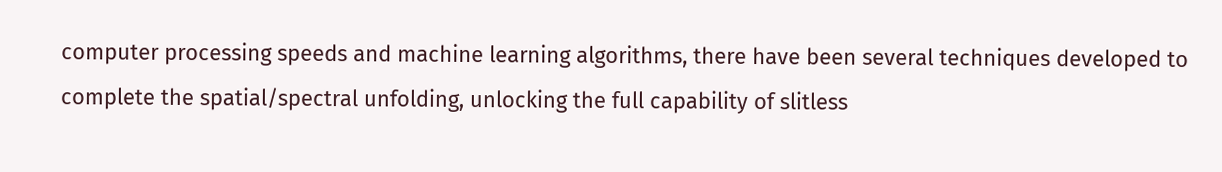computer processing speeds and machine learning algorithms, there have been several techniques developed to complete the spatial/spectral unfolding, unlocking the full capability of slitless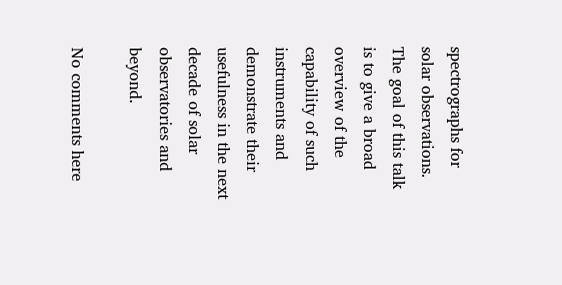spectrographs for solar observations. The goal of this talk is to give a broad overview of the capability of such instruments and demonstrate their usefulness in the next decade of solar observatories and beyond.

No comments here